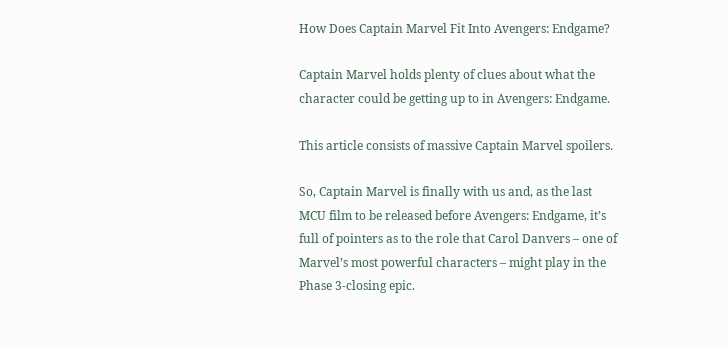How Does Captain Marvel Fit Into Avengers: Endgame?

Captain Marvel holds plenty of clues about what the character could be getting up to in Avengers: Endgame.

This article consists of massive Captain Marvel spoilers.

So, Captain Marvel is finally with us and, as the last MCU film to be released before Avengers: Endgame, it’s full of pointers as to the role that Carol Danvers – one of Marvel’s most powerful characters – might play in the Phase 3-closing epic.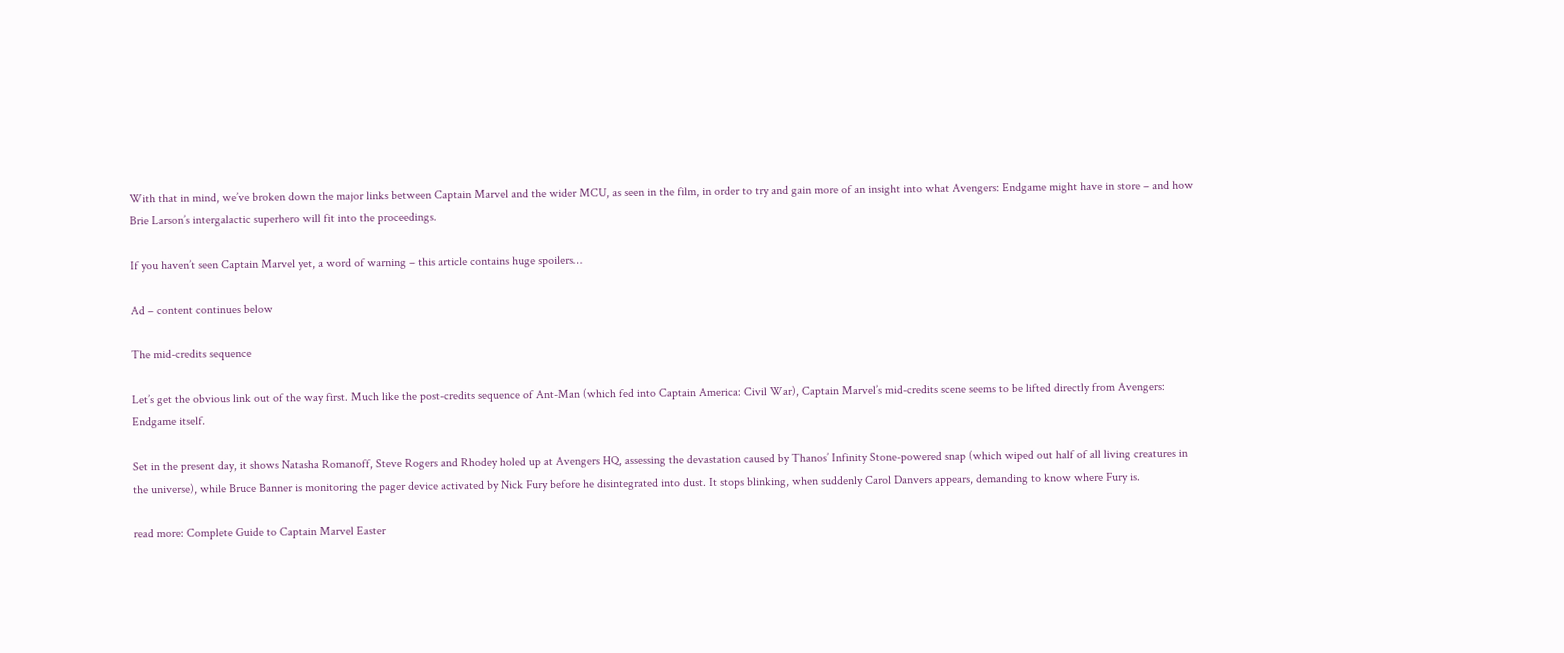With that in mind, we’ve broken down the major links between Captain Marvel and the wider MCU, as seen in the film, in order to try and gain more of an insight into what Avengers: Endgame might have in store – and how Brie Larson’s intergalactic superhero will fit into the proceedings.

If you haven’t seen Captain Marvel yet, a word of warning – this article contains huge spoilers…

Ad – content continues below

The mid-credits sequence

Let’s get the obvious link out of the way first. Much like the post-credits sequence of Ant-Man (which fed into Captain America: Civil War), Captain Marvel’s mid-credits scene seems to be lifted directly from Avengers: Endgame itself.

Set in the present day, it shows Natasha Romanoff, Steve Rogers and Rhodey holed up at Avengers HQ, assessing the devastation caused by Thanos’ Infinity Stone-powered snap (which wiped out half of all living creatures in the universe), while Bruce Banner is monitoring the pager device activated by Nick Fury before he disintegrated into dust. It stops blinking, when suddenly Carol Danvers appears, demanding to know where Fury is.

read more: Complete Guide to Captain Marvel Easter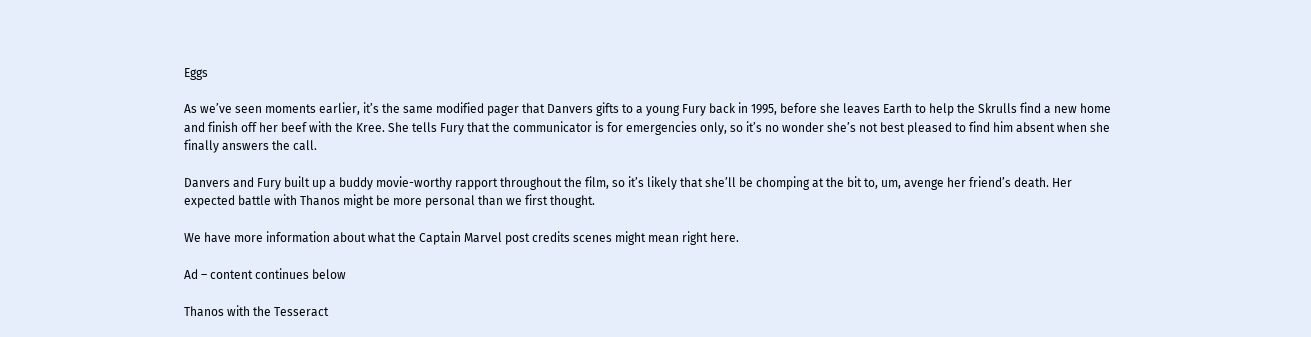Eggs

As we’ve seen moments earlier, it’s the same modified pager that Danvers gifts to a young Fury back in 1995, before she leaves Earth to help the Skrulls find a new home and finish off her beef with the Kree. She tells Fury that the communicator is for emergencies only, so it’s no wonder she’s not best pleased to find him absent when she finally answers the call.

Danvers and Fury built up a buddy movie-worthy rapport throughout the film, so it’s likely that she’ll be chomping at the bit to, um, avenge her friend’s death. Her expected battle with Thanos might be more personal than we first thought.

We have more information about what the Captain Marvel post credits scenes might mean right here.

Ad – content continues below

Thanos with the Tesseract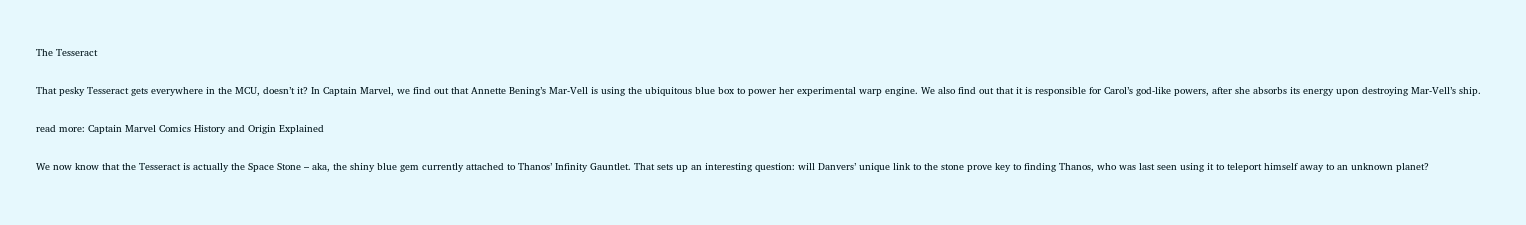The Tesseract

That pesky Tesseract gets everywhere in the MCU, doesn’t it? In Captain Marvel, we find out that Annette Bening’s Mar-Vell is using the ubiquitous blue box to power her experimental warp engine. We also find out that it is responsible for Carol’s god-like powers, after she absorbs its energy upon destroying Mar-Vell’s ship.

read more: Captain Marvel Comics History and Origin Explained

We now know that the Tesseract is actually the Space Stone – aka, the shiny blue gem currently attached to Thanos’ Infinity Gauntlet. That sets up an interesting question: will Danvers’ unique link to the stone prove key to finding Thanos, who was last seen using it to teleport himself away to an unknown planet?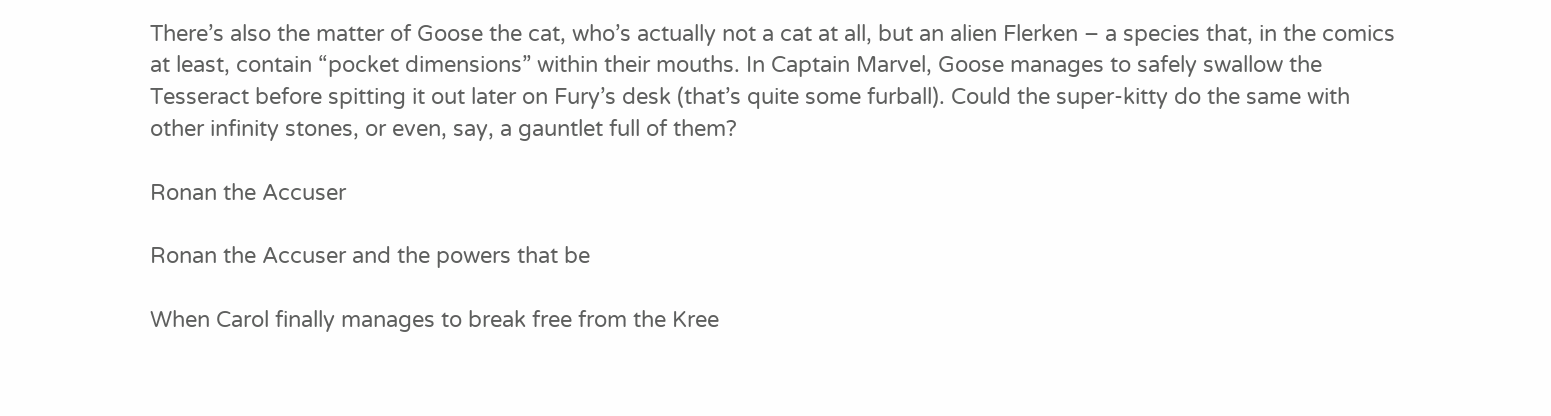There’s also the matter of Goose the cat, who’s actually not a cat at all, but an alien Flerken – a species that, in the comics at least, contain “pocket dimensions” within their mouths. In Captain Marvel, Goose manages to safely swallow the Tesseract before spitting it out later on Fury’s desk (that’s quite some furball). Could the super-kitty do the same with other infinity stones, or even, say, a gauntlet full of them?

Ronan the Accuser

Ronan the Accuser and the powers that be

When Carol finally manages to break free from the Kree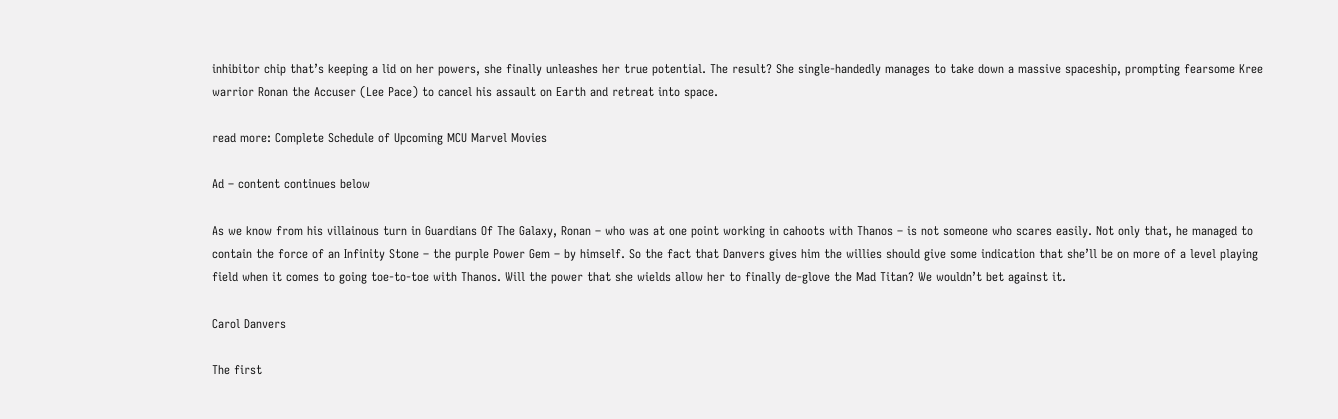inhibitor chip that’s keeping a lid on her powers, she finally unleashes her true potential. The result? She single-handedly manages to take down a massive spaceship, prompting fearsome Kree warrior Ronan the Accuser (Lee Pace) to cancel his assault on Earth and retreat into space.

read more: Complete Schedule of Upcoming MCU Marvel Movies

Ad – content continues below

As we know from his villainous turn in Guardians Of The Galaxy, Ronan – who was at one point working in cahoots with Thanos – is not someone who scares easily. Not only that, he managed to contain the force of an Infinity Stone – the purple Power Gem – by himself. So the fact that Danvers gives him the willies should give some indication that she’ll be on more of a level playing field when it comes to going toe-to-toe with Thanos. Will the power that she wields allow her to finally de-glove the Mad Titan? We wouldn’t bet against it.

Carol Danvers

The first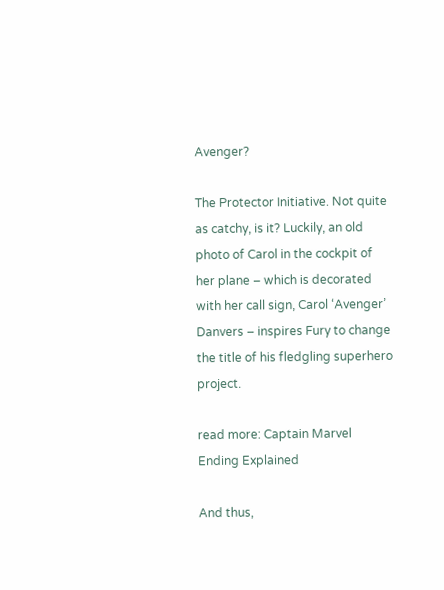Avenger?

The Protector Initiative. Not quite as catchy, is it? Luckily, an old photo of Carol in the cockpit of her plane – which is decorated with her call sign, Carol ‘Avenger’ Danvers – inspires Fury to change the title of his fledgling superhero project.

read more: Captain Marvel Ending Explained

And thus,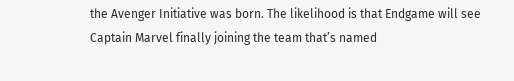the Avenger Initiative was born. The likelihood is that Endgame will see Captain Marvel finally joining the team that’s named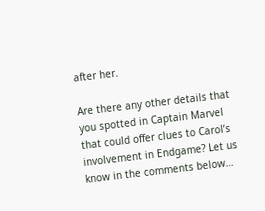after her.

Are there any other details that you spotted in Captain Marvel that could offer clues to Carol’s involvement in Endgame? Let us know in the comments below…